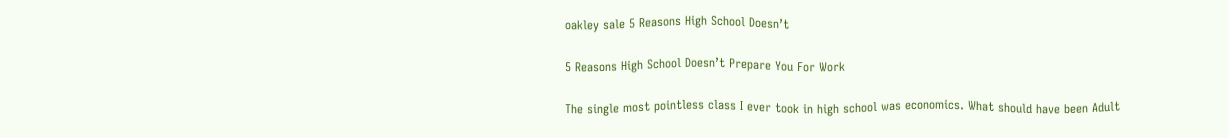oakley sale 5 Reasons High School Doesn’t

5 Reasons High School Doesn’t Prepare You For Work

The single most pointless class I ever took in high school was economics. What should have been Adult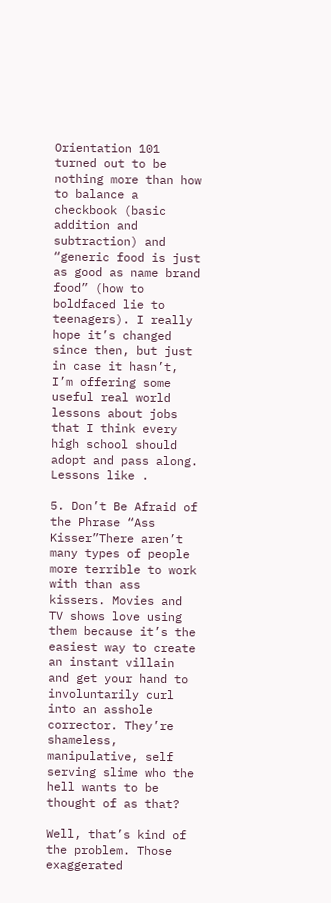Orientation 101 turned out to be nothing more than how to balance a checkbook (basic addition and subtraction) and “generic food is just as good as name brand food” (how to boldfaced lie to teenagers). I really hope it’s changed since then, but just in case it hasn’t, I’m offering some useful real world lessons about jobs that I think every high school should adopt and pass along. Lessons like .

5. Don’t Be Afraid of the Phrase “Ass Kisser”There aren’t many types of people more terrible to work with than ass kissers. Movies and TV shows love using them because it’s the easiest way to create an instant villain and get your hand to involuntarily curl into an asshole corrector. They’re shameless, manipulative, self serving slime who the hell wants to be thought of as that?

Well, that’s kind of the problem. Those exaggerated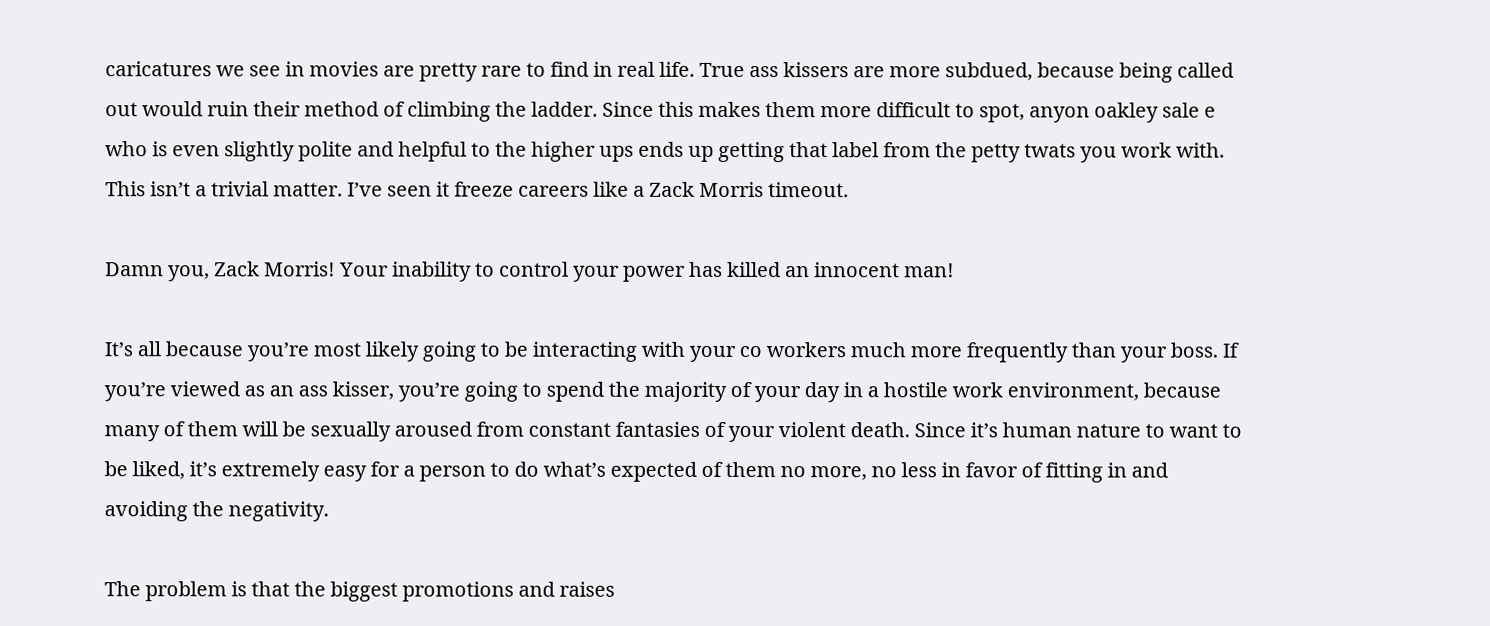caricatures we see in movies are pretty rare to find in real life. True ass kissers are more subdued, because being called out would ruin their method of climbing the ladder. Since this makes them more difficult to spot, anyon oakley sale e who is even slightly polite and helpful to the higher ups ends up getting that label from the petty twats you work with. This isn’t a trivial matter. I’ve seen it freeze careers like a Zack Morris timeout.

Damn you, Zack Morris! Your inability to control your power has killed an innocent man!

It’s all because you’re most likely going to be interacting with your co workers much more frequently than your boss. If you’re viewed as an ass kisser, you’re going to spend the majority of your day in a hostile work environment, because many of them will be sexually aroused from constant fantasies of your violent death. Since it’s human nature to want to be liked, it’s extremely easy for a person to do what’s expected of them no more, no less in favor of fitting in and avoiding the negativity.

The problem is that the biggest promotions and raises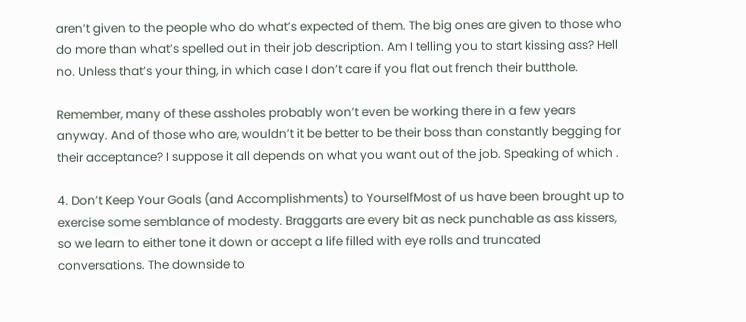aren’t given to the people who do what’s expected of them. The big ones are given to those who do more than what’s spelled out in their job description. Am I telling you to start kissing ass? Hell no. Unless that’s your thing, in which case I don’t care if you flat out french their butthole.

Remember, many of these assholes probably won’t even be working there in a few years anyway. And of those who are, wouldn’t it be better to be their boss than constantly begging for their acceptance? I suppose it all depends on what you want out of the job. Speaking of which .

4. Don’t Keep Your Goals (and Accomplishments) to YourselfMost of us have been brought up to exercise some semblance of modesty. Braggarts are every bit as neck punchable as ass kissers, so we learn to either tone it down or accept a life filled with eye rolls and truncated conversations. The downside to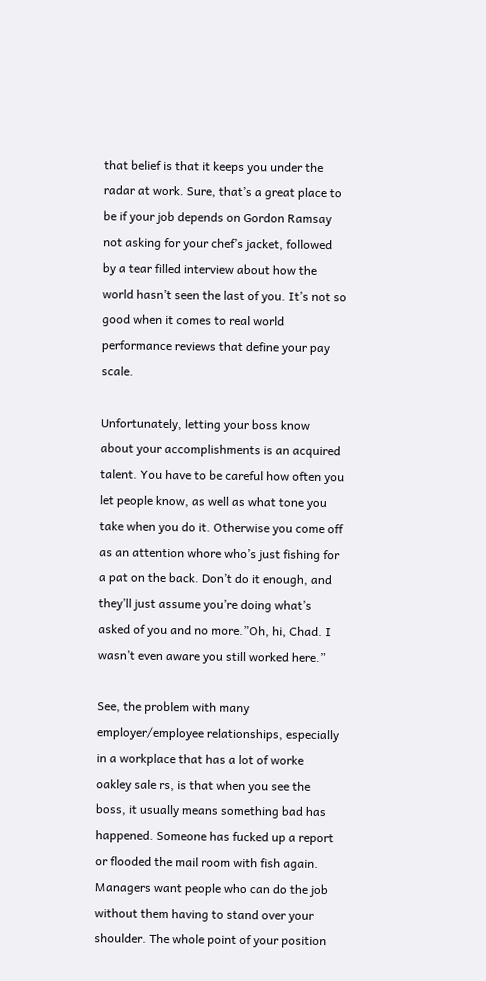that belief is that it keeps you under the radar at work. Sure, that’s a great place to be if your job depends on Gordon Ramsay not asking for your chef’s jacket, followed by a tear filled interview about how the world hasn’t seen the last of you. It’s not so good when it comes to real world performance reviews that define your pay scale.

Unfortunately, letting your boss know about your accomplishments is an acquired talent. You have to be careful how often you let people know, as well as what tone you take when you do it. Otherwise you come off as an attention whore who’s just fishing for a pat on the back. Don’t do it enough, and they’ll just assume you’re doing what’s asked of you and no more.”Oh, hi, Chad. I wasn’t even aware you still worked here.”

See, the problem with many employer/employee relationships, especially in a workplace that has a lot of worke oakley sale rs, is that when you see the boss, it usually means something bad has happened. Someone has fucked up a report or flooded the mail room with fish again. Managers want people who can do the job without them having to stand over your shoulder. The whole point of your position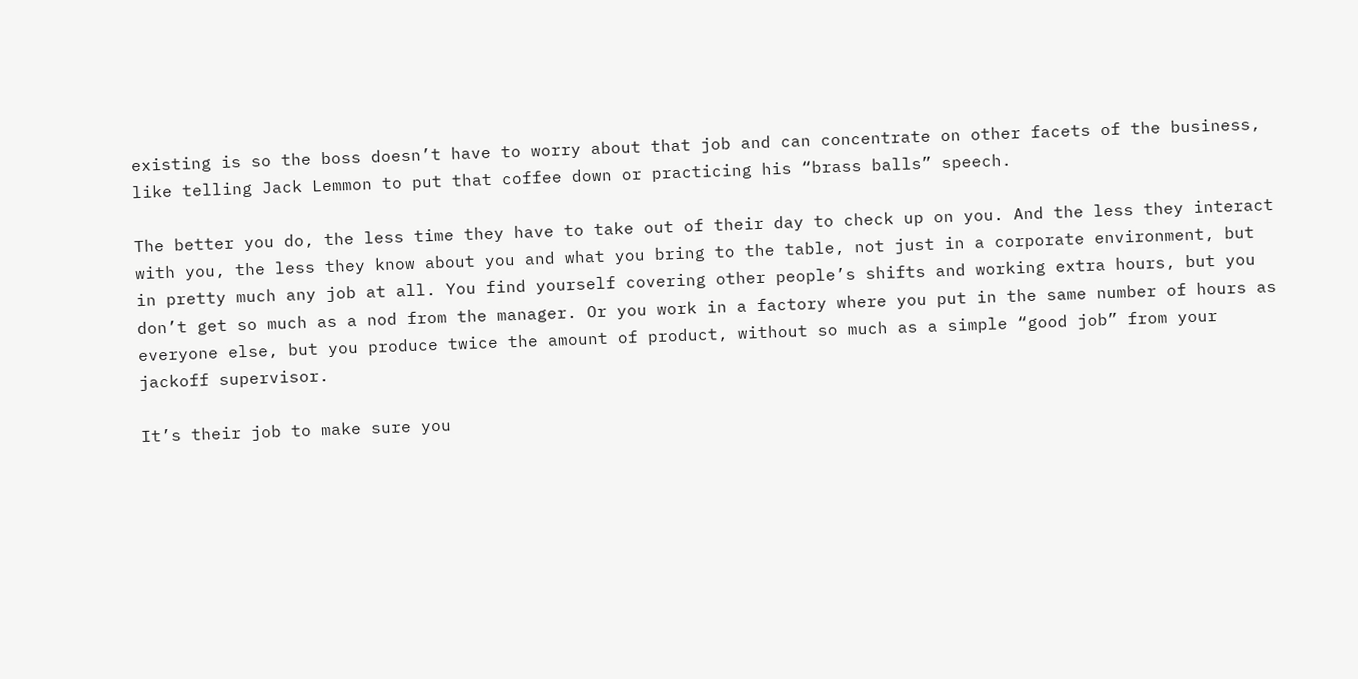existing is so the boss doesn’t have to worry about that job and can concentrate on other facets of the business, like telling Jack Lemmon to put that coffee down or practicing his “brass balls” speech.

The better you do, the less time they have to take out of their day to check up on you. And the less they interact with you, the less they know about you and what you bring to the table, not just in a corporate environment, but in pretty much any job at all. You find yourself covering other people’s shifts and working extra hours, but you don’t get so much as a nod from the manager. Or you work in a factory where you put in the same number of hours as everyone else, but you produce twice the amount of product, without so much as a simple “good job” from your jackoff supervisor.

It’s their job to make sure you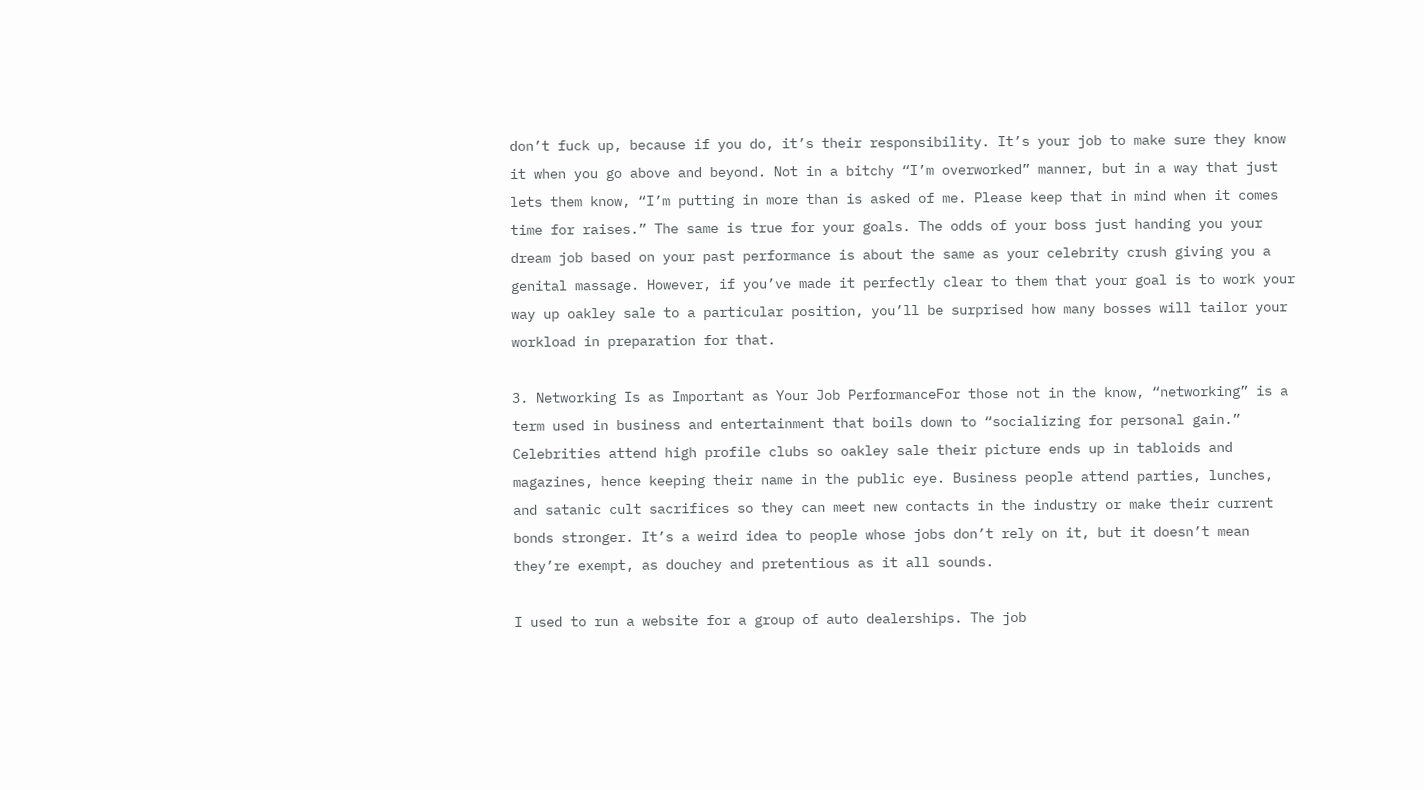don’t fuck up, because if you do, it’s their responsibility. It’s your job to make sure they know it when you go above and beyond. Not in a bitchy “I’m overworked” manner, but in a way that just lets them know, “I’m putting in more than is asked of me. Please keep that in mind when it comes time for raises.” The same is true for your goals. The odds of your boss just handing you your dream job based on your past performance is about the same as your celebrity crush giving you a genital massage. However, if you’ve made it perfectly clear to them that your goal is to work your way up oakley sale to a particular position, you’ll be surprised how many bosses will tailor your workload in preparation for that.

3. Networking Is as Important as Your Job PerformanceFor those not in the know, “networking” is a term used in business and entertainment that boils down to “socializing for personal gain.” Celebrities attend high profile clubs so oakley sale their picture ends up in tabloids and magazines, hence keeping their name in the public eye. Business people attend parties, lunches, and satanic cult sacrifices so they can meet new contacts in the industry or make their current bonds stronger. It’s a weird idea to people whose jobs don’t rely on it, but it doesn’t mean they’re exempt, as douchey and pretentious as it all sounds.

I used to run a website for a group of auto dealerships. The job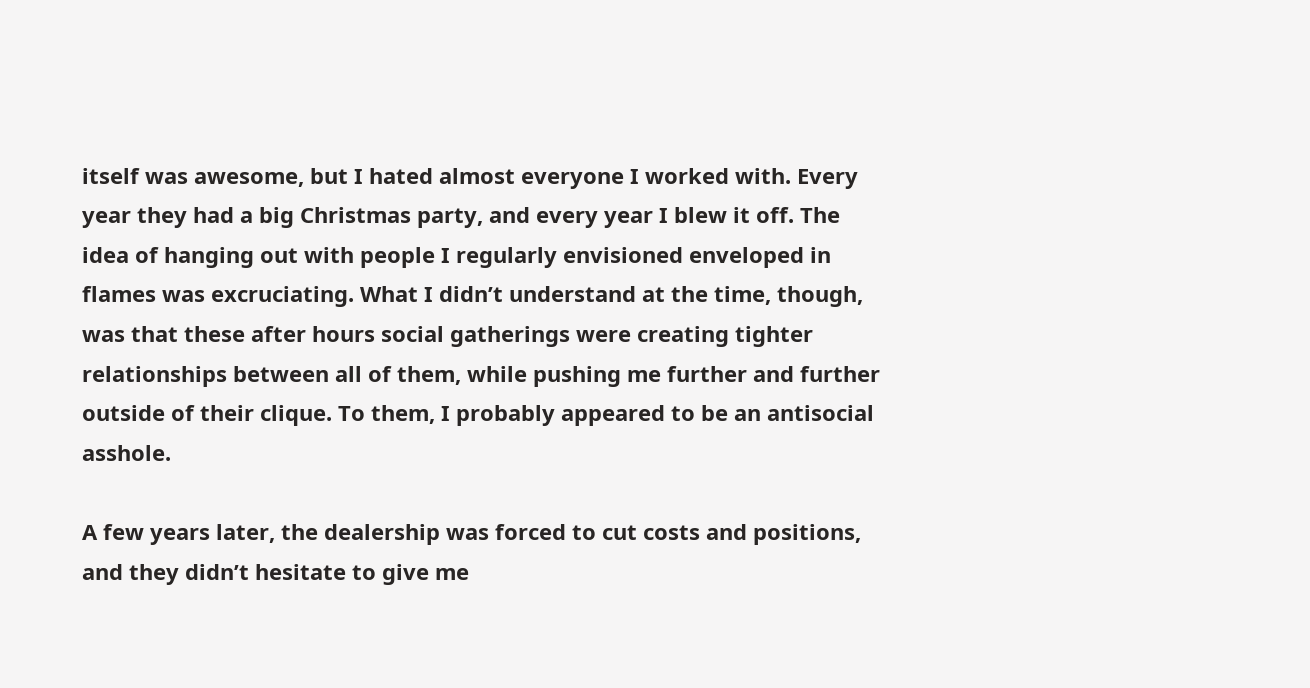itself was awesome, but I hated almost everyone I worked with. Every year they had a big Christmas party, and every year I blew it off. The idea of hanging out with people I regularly envisioned enveloped in flames was excruciating. What I didn’t understand at the time, though, was that these after hours social gatherings were creating tighter relationships between all of them, while pushing me further and further outside of their clique. To them, I probably appeared to be an antisocial asshole.

A few years later, the dealership was forced to cut costs and positions, and they didn’t hesitate to give me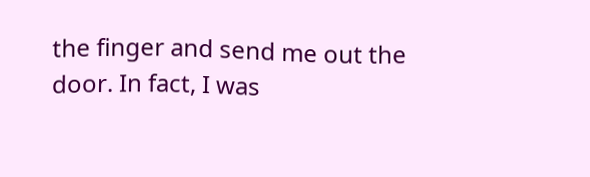the finger and send me out the door. In fact, I was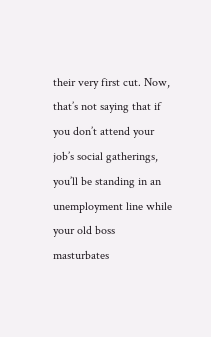their very first cut. Now, that’s not saying that if you don’t attend your job’s social gatherings, you’ll be standing in an unemployment line while your old boss masturbates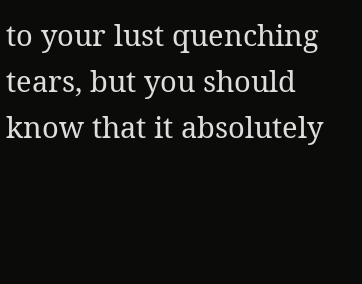to your lust quenching tears, but you should know that it absolutely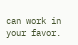can work in your favor.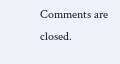Comments are closed.